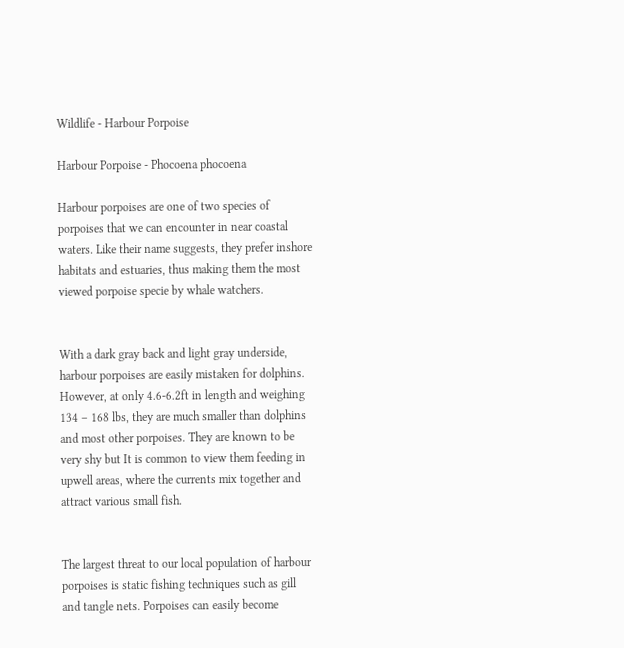Wildlife - Harbour Porpoise

Harbour Porpoise - Phocoena phocoena

Harbour porpoises are one of two species of porpoises that we can encounter in near coastal waters. Like their name suggests, they prefer inshore habitats and estuaries, thus making them the most viewed porpoise specie by whale watchers.


With a dark gray back and light gray underside, harbour porpoises are easily mistaken for dolphins. However, at only 4.6-6.2ft in length and weighing 134 – 168 lbs, they are much smaller than dolphins and most other porpoises. They are known to be very shy but It is common to view them feeding in upwell areas, where the currents mix together and attract various small fish.


The largest threat to our local population of harbour porpoises is static fishing techniques such as gill and tangle nets. Porpoises can easily become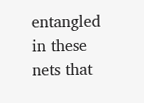entangled in these nets that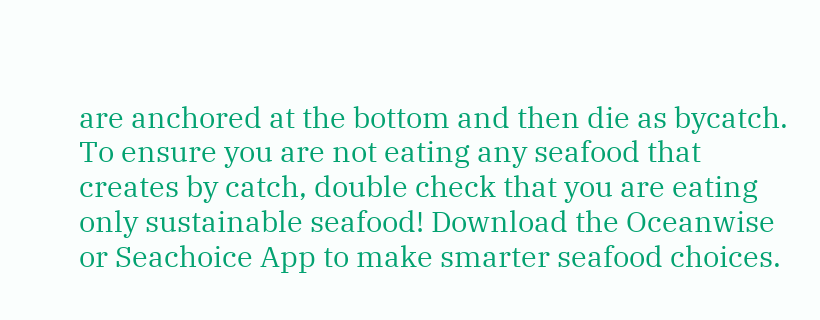are anchored at the bottom and then die as bycatch. To ensure you are not eating any seafood that creates by catch, double check that you are eating only sustainable seafood! Download the Oceanwise or Seachoice App to make smarter seafood choices.